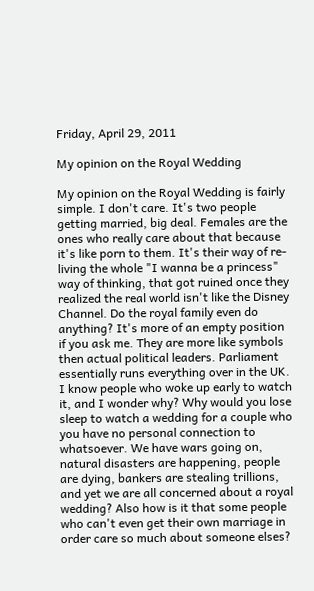Friday, April 29, 2011

My opinion on the Royal Wedding

My opinion on the Royal Wedding is fairly simple. I don't care. It's two people getting married, big deal. Females are the ones who really care about that because it's like porn to them. It's their way of re-living the whole "I wanna be a princess" way of thinking, that got ruined once they realized the real world isn't like the Disney Channel. Do the royal family even do anything? It's more of an empty position if you ask me. They are more like symbols then actual political leaders. Parliament essentially runs everything over in the UK. I know people who woke up early to watch it, and I wonder why? Why would you lose sleep to watch a wedding for a couple who you have no personal connection to whatsoever. We have wars going on, natural disasters are happening, people are dying, bankers are stealing trillions, and yet we are all concerned about a royal wedding? Also how is it that some people who can't even get their own marriage in order care so much about someone elses?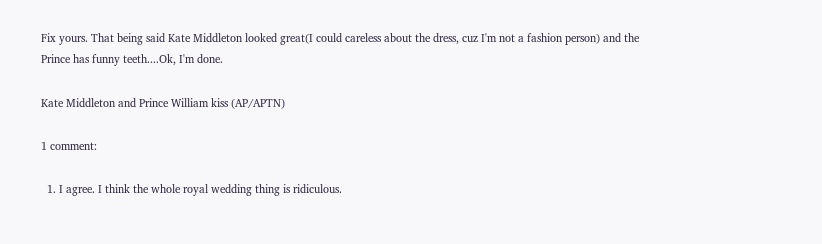Fix yours. That being said Kate Middleton looked great(I could careless about the dress, cuz I'm not a fashion person) and the Prince has funny teeth....Ok, I'm done.

Kate Middleton and Prince William kiss (AP/APTN)

1 comment:

  1. I agree. I think the whole royal wedding thing is ridiculous.